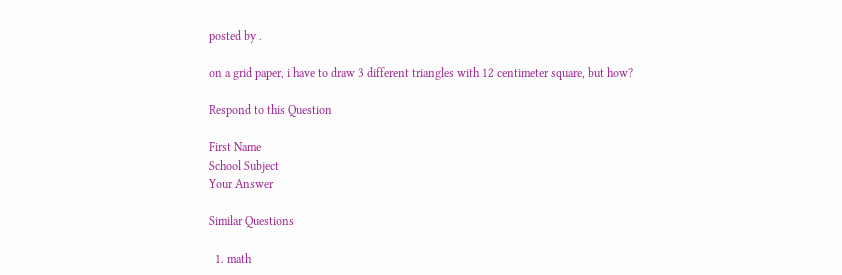posted by .

on a grid paper, i have to draw 3 different triangles with 12 centimeter square, but how?

Respond to this Question

First Name
School Subject
Your Answer

Similar Questions

  1. math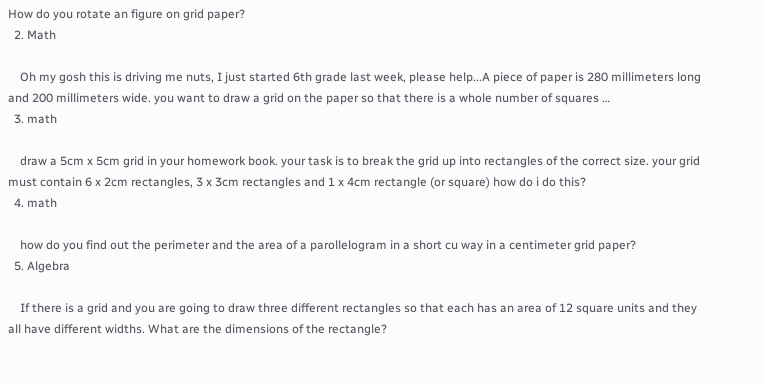How do you rotate an figure on grid paper?
  2. Math

    Oh my gosh this is driving me nuts, I just started 6th grade last week, please help...A piece of paper is 280 millimeters long and 200 millimeters wide. you want to draw a grid on the paper so that there is a whole number of squares …
  3. math

    draw a 5cm x 5cm grid in your homework book. your task is to break the grid up into rectangles of the correct size. your grid must contain 6 x 2cm rectangles, 3 x 3cm rectangles and 1 x 4cm rectangle (or square) how do i do this?
  4. math

    how do you find out the perimeter and the area of a parollelogram in a short cu way in a centimeter grid paper?
  5. Algebra

    If there is a grid and you are going to draw three different rectangles so that each has an area of 12 square units and they all have different widths. What are the dimensions of the rectangle?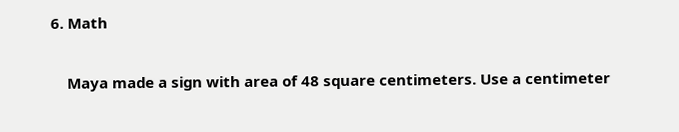6. Math

    Maya made a sign with area of 48 square centimeters. Use a centimeter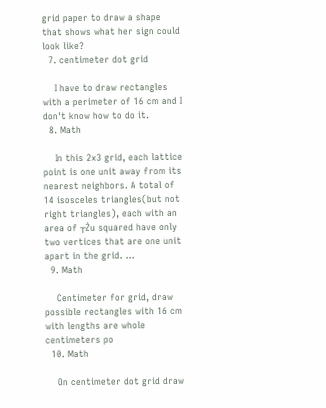grid paper to draw a shape that shows what her sign could look like?
  7. centimeter dot grid

    I have to draw rectangles with a perimeter of 16 cm and I don't know how to do it.
  8. Math

    In this 2x3 grid, each lattice point is one unit away from its nearest neighbors. A total of 14 isosceles triangles(but not right triangles), each with an area of ┬Żu squared have only two vertices that are one unit apart in the grid. …
  9. Math

    Centimeter for grid, draw possible rectangles with 16 cm with lengths are whole centimeters po
  10. Math

    On centimeter dot grid draw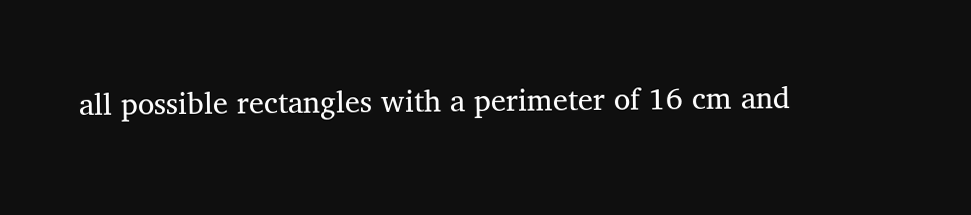all possible rectangles with a perimeter of 16 cm and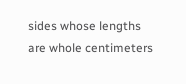sides whose lengths are whole centimeters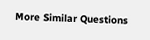More Similar Questions